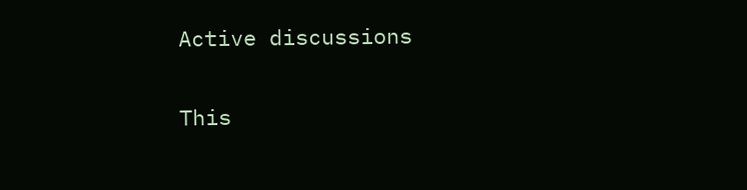Active discussions


This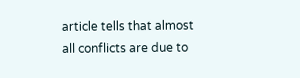article tells that almost all conflicts are due to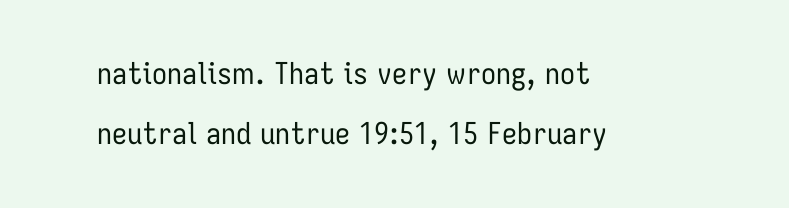nationalism. That is very wrong, not neutral and untrue 19:51, 15 February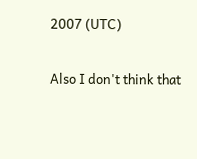2007 (UTC)

Also I don't think that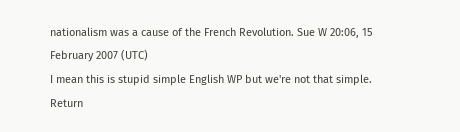nationalism was a cause of the French Revolution. Sue W 20:06, 15 February 2007 (UTC)
I mean this is stupid simple English WP but we're not that simple.
Return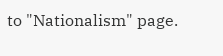to "Nationalism" page.